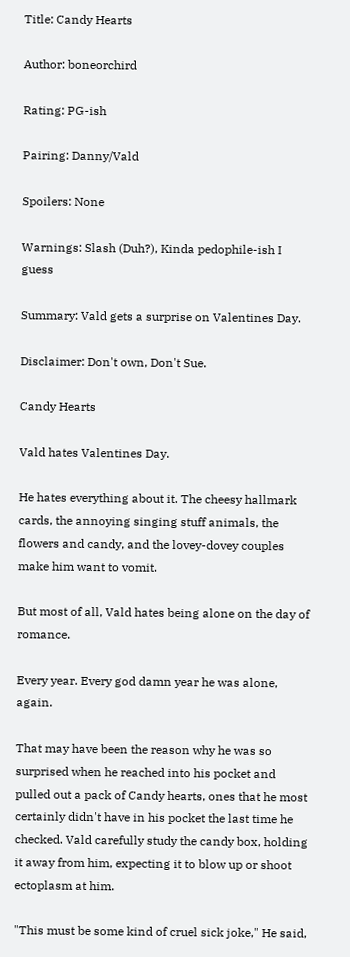Title: Candy Hearts

Author: boneorchird

Rating: PG-ish

Pairing: Danny/Vald

Spoilers: None

Warnings: Slash (Duh?), Kinda pedophile-ish I guess

Summary: Vald gets a surprise on Valentines Day.

Disclaimer: Don't own, Don't Sue.

Candy Hearts

Vald hates Valentines Day.

He hates everything about it. The cheesy hallmark cards, the annoying singing stuff animals, the flowers and candy, and the lovey-dovey couples make him want to vomit.

But most of all, Vald hates being alone on the day of romance.

Every year. Every god damn year he was alone, again.

That may have been the reason why he was so surprised when he reached into his pocket and pulled out a pack of Candy hearts, ones that he most certainly didn't have in his pocket the last time he checked. Vald carefully study the candy box, holding it away from him, expecting it to blow up or shoot ectoplasm at him.

"This must be some kind of cruel sick joke," He said,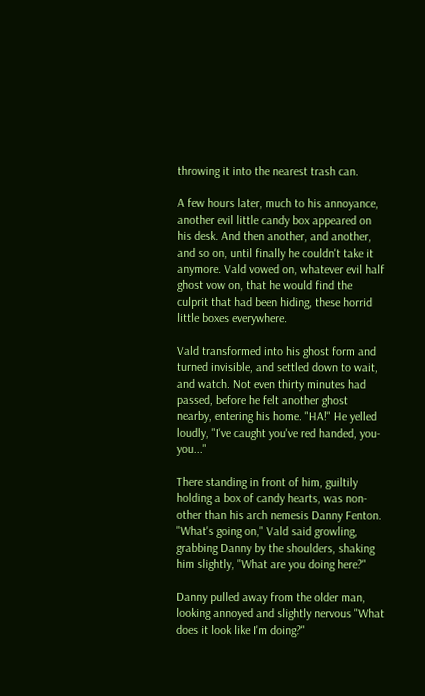throwing it into the nearest trash can.

A few hours later, much to his annoyance, another evil little candy box appeared on his desk. And then another, and another, and so on, until finally he couldn't take it anymore. Vald vowed on, whatever evil half ghost vow on, that he would find the culprit that had been hiding, these horrid little boxes everywhere.

Vald transformed into his ghost form and turned invisible, and settled down to wait, and watch. Not even thirty minutes had passed, before he felt another ghost nearby, entering his home. "HA!" He yelled loudly, "I've caught you've red handed, you-you..."

There standing in front of him, guiltily holding a box of candy hearts, was non-other than his arch nemesis Danny Fenton. "What's going on," Vald said growling, grabbing Danny by the shoulders, shaking him slightly, "What are you doing here?"

Danny pulled away from the older man, looking annoyed and slightly nervous "What does it look like I'm doing?"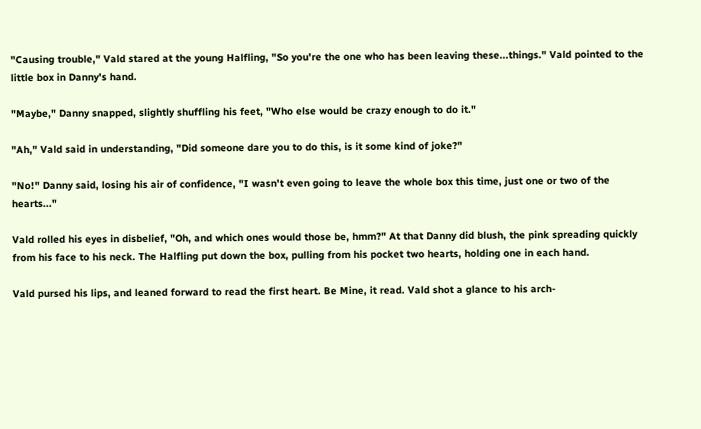"Causing trouble," Vald stared at the young Halfling, "So you're the one who has been leaving these...things." Vald pointed to the little box in Danny's hand.

"Maybe," Danny snapped, slightly shuffling his feet, "Who else would be crazy enough to do it."

"Ah," Vald said in understanding, "Did someone dare you to do this, is it some kind of joke?"

"No!" Danny said, losing his air of confidence, "I wasn't even going to leave the whole box this time, just one or two of the hearts..."

Vald rolled his eyes in disbelief, "Oh, and which ones would those be, hmm?" At that Danny did blush, the pink spreading quickly from his face to his neck. The Halfling put down the box, pulling from his pocket two hearts, holding one in each hand.

Vald pursed his lips, and leaned forward to read the first heart. Be Mine, it read. Vald shot a glance to his arch-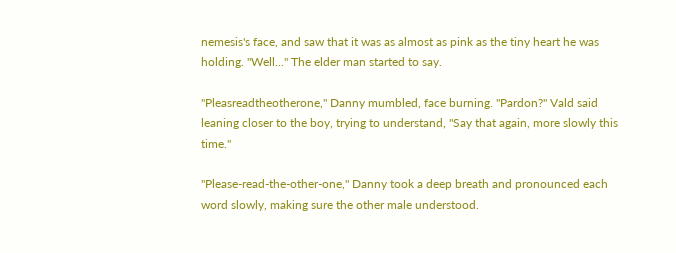nemesis's face, and saw that it was as almost as pink as the tiny heart he was holding. "Well..." The elder man started to say.

"Pleasreadtheotherone," Danny mumbled, face burning. "Pardon?" Vald said leaning closer to the boy, trying to understand, "Say that again, more slowly this time."

"Please-read-the-other-one," Danny took a deep breath and pronounced each word slowly, making sure the other male understood.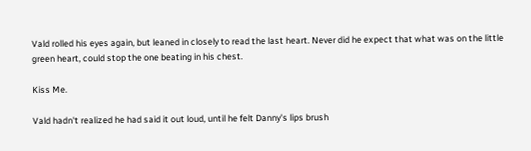Vald rolled his eyes again, but leaned in closely to read the last heart. Never did he expect that what was on the little green heart, could stop the one beating in his chest.

Kiss Me.

Vald hadn't realized he had said it out loud, until he felt Danny's lips brush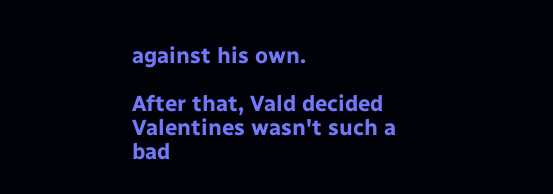against his own.

After that, Vald decided Valentines wasn't such a bad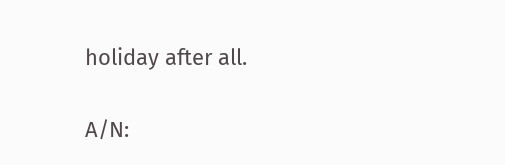holiday after all.

A/N: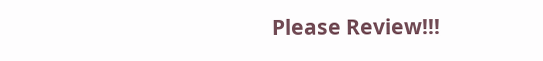Please Review!!!